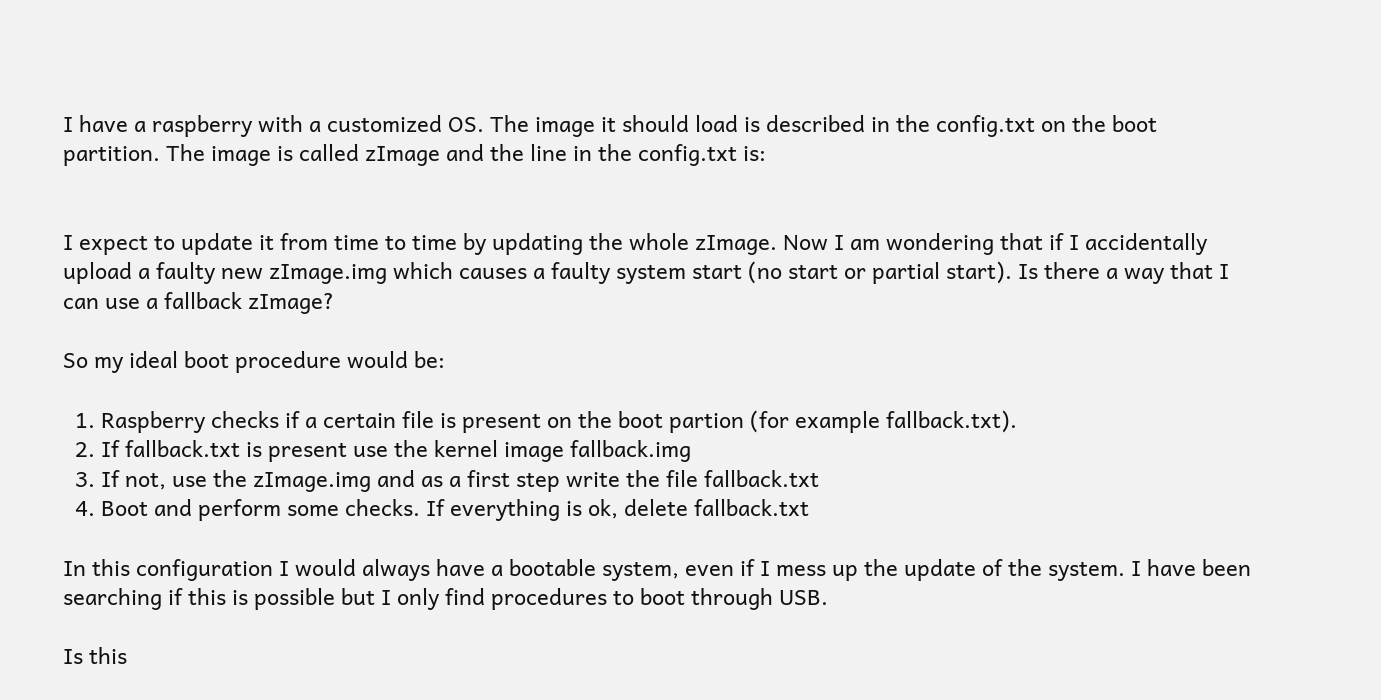I have a raspberry with a customized OS. The image it should load is described in the config.txt on the boot partition. The image is called zImage and the line in the config.txt is:


I expect to update it from time to time by updating the whole zImage. Now I am wondering that if I accidentally upload a faulty new zImage.img which causes a faulty system start (no start or partial start). Is there a way that I can use a fallback zImage?

So my ideal boot procedure would be:

  1. Raspberry checks if a certain file is present on the boot partion (for example fallback.txt).
  2. If fallback.txt is present use the kernel image fallback.img
  3. If not, use the zImage.img and as a first step write the file fallback.txt
  4. Boot and perform some checks. If everything is ok, delete fallback.txt

In this configuration I would always have a bootable system, even if I mess up the update of the system. I have been searching if this is possible but I only find procedures to boot through USB.

Is this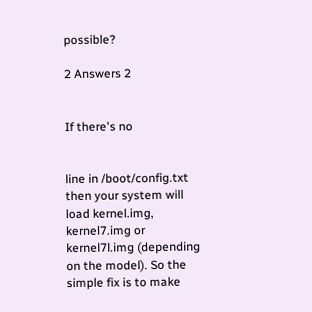possible?

2 Answers 2


If there's no


line in /boot/config.txt then your system will load kernel.img, kernel7.img or kernel7l.img (depending on the model). So the simple fix is to make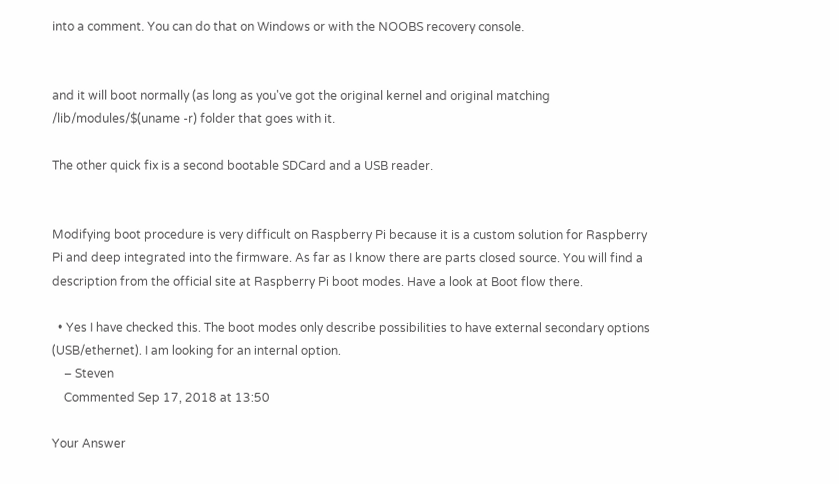into a comment. You can do that on Windows or with the NOOBS recovery console.


and it will boot normally (as long as you've got the original kernel and original matching /lib/modules/$(uname -r) folder that goes with it.

The other quick fix is a second bootable SDCard and a USB reader.


Modifying boot procedure is very difficult on Raspberry Pi because it is a custom solution for Raspberry Pi and deep integrated into the firmware. As far as I know there are parts closed source. You will find a description from the official site at Raspberry Pi boot modes. Have a look at Boot flow there.

  • Yes I have checked this. The boot modes only describe possibilities to have external secondary options (USB/ethernet). I am looking for an internal option.
    – Steven
    Commented Sep 17, 2018 at 13:50

Your Answer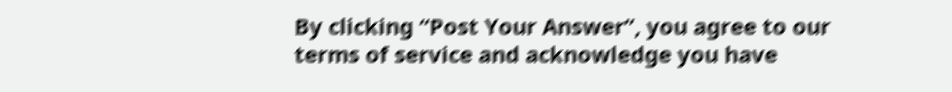By clicking “Post Your Answer”, you agree to our terms of service and acknowledge you have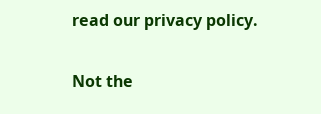read our privacy policy.

Not the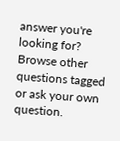answer you're looking for? Browse other questions tagged or ask your own question.